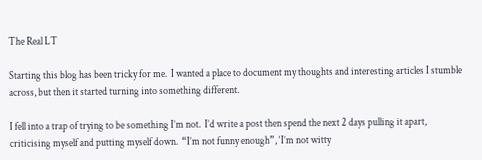The Real LT

Starting this blog has been tricky for me.  I wanted a place to document my thoughts and interesting articles I stumble across, but then it started turning into something different.

I fell into a trap of trying to be something I’m not.  I’d write a post then spend the next 2 days pulling it apart, criticising myself and putting myself down.  “I’m not funny enough”, ‘I’m not witty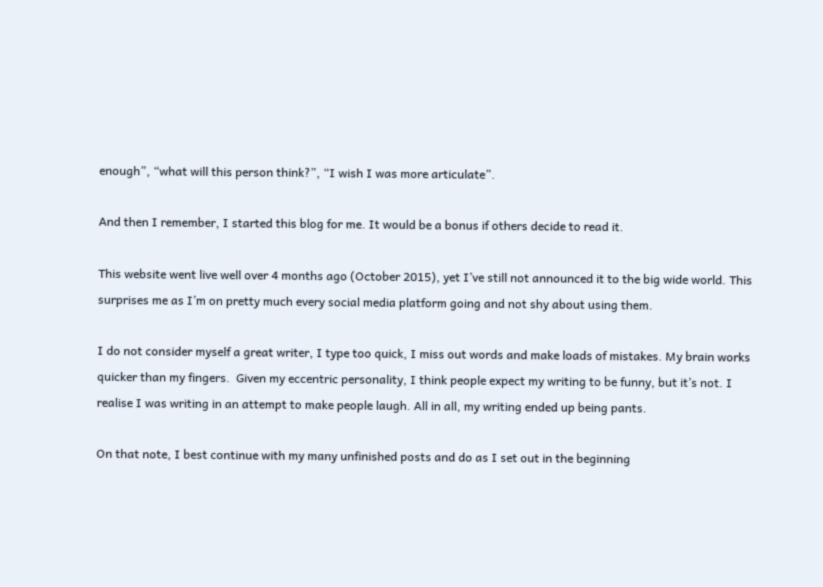enough”, “what will this person think?”, “I wish I was more articulate”.

And then I remember, I started this blog for me. It would be a bonus if others decide to read it.

This website went live well over 4 months ago (October 2015), yet I’ve still not announced it to the big wide world. This surprises me as I’m on pretty much every social media platform going and not shy about using them.

I do not consider myself a great writer, I type too quick, I miss out words and make loads of mistakes. My brain works quicker than my fingers.  Given my eccentric personality, I think people expect my writing to be funny, but it’s not. I realise I was writing in an attempt to make people laugh. All in all, my writing ended up being pants.

On that note, I best continue with my many unfinished posts and do as I set out in the beginning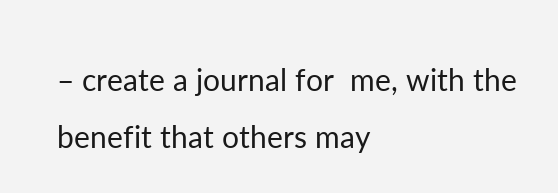– create a journal for  me, with the benefit that others may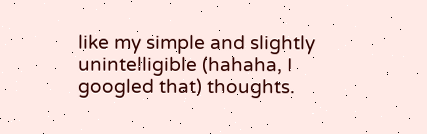like my simple and slightly unintelligible (hahaha, I googled that) thoughts.